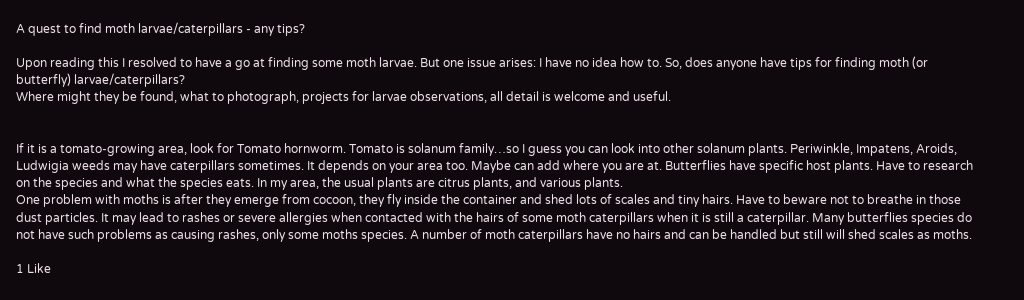A quest to find moth larvae/caterpillars - any tips?

Upon reading this I resolved to have a go at finding some moth larvae. But one issue arises: I have no idea how to. So, does anyone have tips for finding moth (or butterfly) larvae/caterpillars?
Where might they be found, what to photograph, projects for larvae observations, all detail is welcome and useful.


If it is a tomato-growing area, look for Tomato hornworm. Tomato is solanum family…so I guess you can look into other solanum plants. Periwinkle, Impatens, Aroids, Ludwigia weeds may have caterpillars sometimes. It depends on your area too. Maybe can add where you are at. Butterflies have specific host plants. Have to research on the species and what the species eats. In my area, the usual plants are citrus plants, and various plants.
One problem with moths is after they emerge from cocoon, they fly inside the container and shed lots of scales and tiny hairs. Have to beware not to breathe in those dust particles. It may lead to rashes or severe allergies when contacted with the hairs of some moth caterpillars when it is still a caterpillar. Many butterflies species do not have such problems as causing rashes, only some moths species. A number of moth caterpillars have no hairs and can be handled but still will shed scales as moths.

1 Like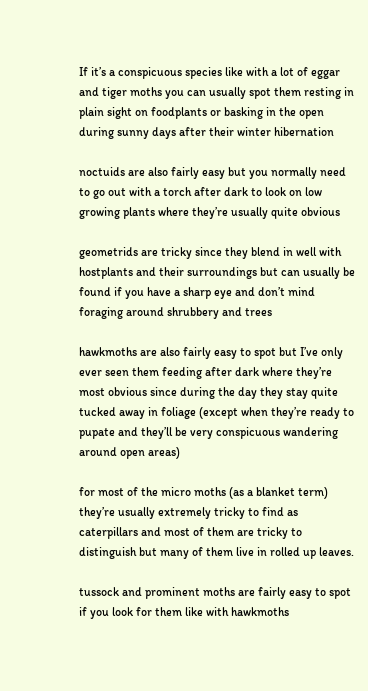If it’s a conspicuous species like with a lot of eggar and tiger moths you can usually spot them resting in plain sight on foodplants or basking in the open during sunny days after their winter hibernation

noctuids are also fairly easy but you normally need to go out with a torch after dark to look on low growing plants where they’re usually quite obvious

geometrids are tricky since they blend in well with hostplants and their surroundings but can usually be found if you have a sharp eye and don’t mind foraging around shrubbery and trees

hawkmoths are also fairly easy to spot but I’ve only ever seen them feeding after dark where they’re most obvious since during the day they stay quite tucked away in foliage (except when they’re ready to pupate and they’ll be very conspicuous wandering around open areas)

for most of the micro moths (as a blanket term) they’re usually extremely tricky to find as caterpillars and most of them are tricky to distinguish but many of them live in rolled up leaves.

tussock and prominent moths are fairly easy to spot if you look for them like with hawkmoths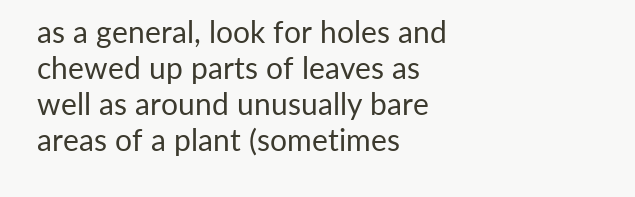as a general, look for holes and chewed up parts of leaves as well as around unusually bare areas of a plant (sometimes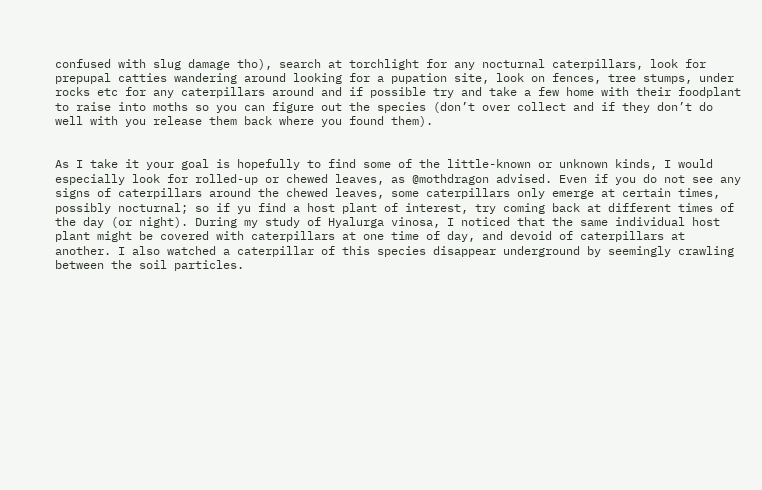confused with slug damage tho), search at torchlight for any nocturnal caterpillars, look for prepupal catties wandering around looking for a pupation site, look on fences, tree stumps, under rocks etc for any caterpillars around and if possible try and take a few home with their foodplant to raise into moths so you can figure out the species (don’t over collect and if they don’t do well with you release them back where you found them).


As I take it your goal is hopefully to find some of the little-known or unknown kinds, I would especially look for rolled-up or chewed leaves, as @mothdragon advised. Even if you do not see any signs of caterpillars around the chewed leaves, some caterpillars only emerge at certain times, possibly nocturnal; so if yu find a host plant of interest, try coming back at different times of the day (or night). During my study of Hyalurga vinosa, I noticed that the same individual host plant might be covered with caterpillars at one time of day, and devoid of caterpillars at another. I also watched a caterpillar of this species disappear underground by seemingly crawling between the soil particles.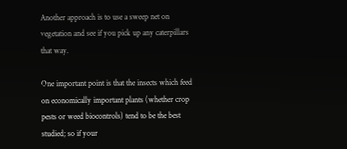Another approach is to use a sweep net on vegetation and see if you pick up any caterpillars that way.

One important point is that the insects which feed on economically important plants (whether crop pests or weed biocontrols) tend to be the best studied; so if your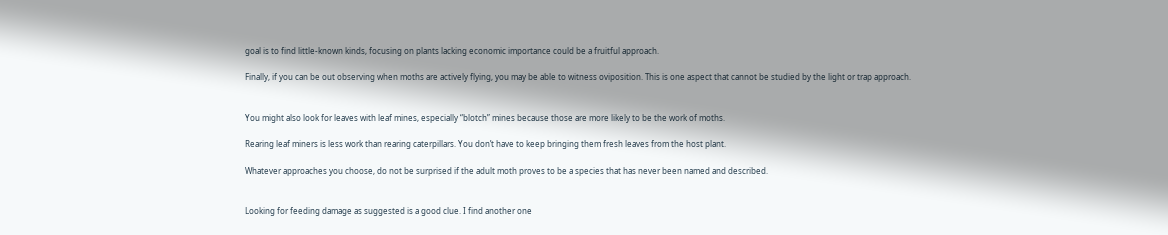goal is to find little-known kinds, focusing on plants lacking economic importance could be a fruitful approach.

Finally, if you can be out observing when moths are actively flying, you may be able to witness oviposition. This is one aspect that cannot be studied by the light or trap approach.


You might also look for leaves with leaf mines, especially “blotch” mines because those are more likely to be the work of moths.

Rearing leaf miners is less work than rearing caterpillars. You don’t have to keep bringing them fresh leaves from the host plant.

Whatever approaches you choose, do not be surprised if the adult moth proves to be a species that has never been named and described.


Looking for feeding damage as suggested is a good clue. I find another one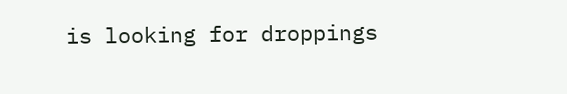is looking for droppings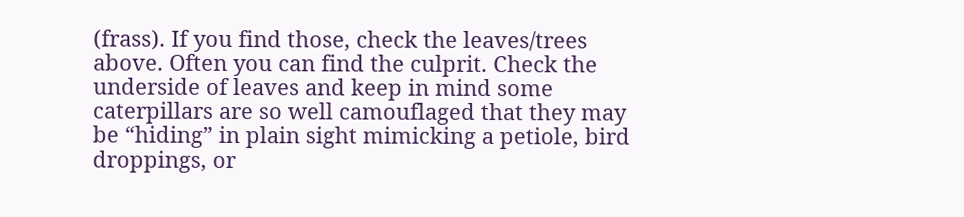(frass). If you find those, check the leaves/trees above. Often you can find the culprit. Check the underside of leaves and keep in mind some caterpillars are so well camouflaged that they may be “hiding” in plain sight mimicking a petiole, bird droppings, or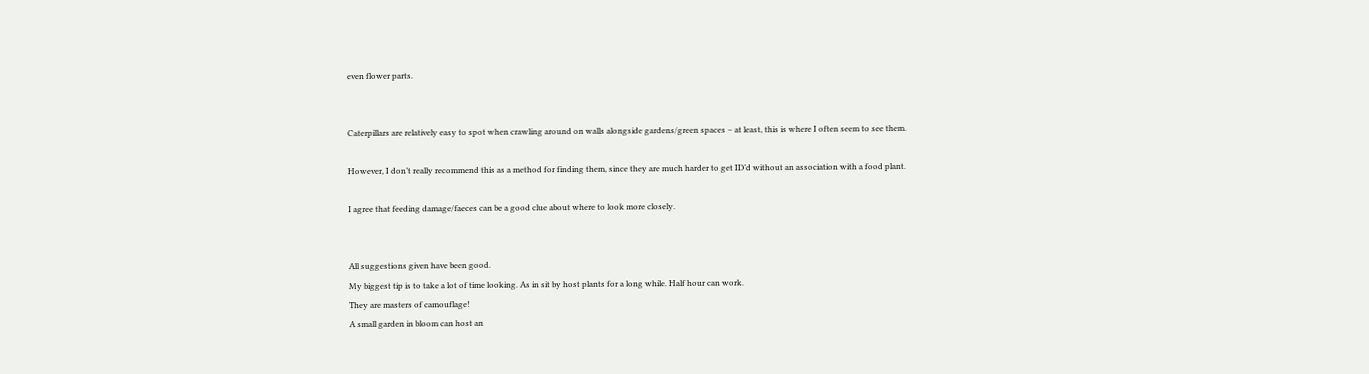even flower parts.


Caterpillars are relatively easy to spot when crawling around on walls alongside gardens/green spaces – at least, this is where I often seem to see them.

However, I don’t really recommend this as a method for finding them, since they are much harder to get ID’d without an association with a food plant.

I agree that feeding damage/faeces can be a good clue about where to look more closely.


All suggestions given have been good.
My biggest tip is to take a lot of time looking. As in sit by host plants for a long while. Half hour can work.
They are masters of camouflage!
A small garden in bloom can host an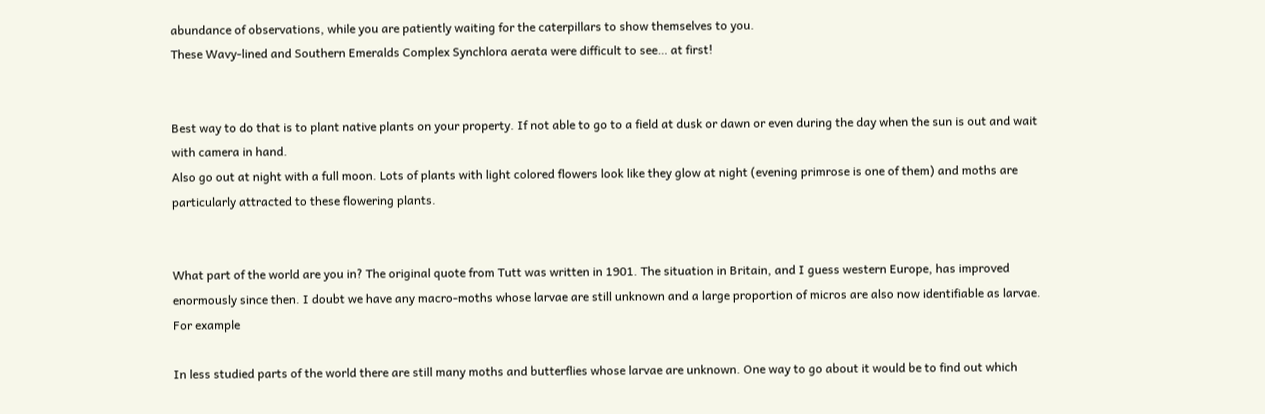abundance of observations, while you are patiently waiting for the caterpillars to show themselves to you.
These Wavy-lined and Southern Emeralds Complex Synchlora aerata were difficult to see… at first!


Best way to do that is to plant native plants on your property. If not able to go to a field at dusk or dawn or even during the day when the sun is out and wait with camera in hand.
Also go out at night with a full moon. Lots of plants with light colored flowers look like they glow at night (evening primrose is one of them) and moths are particularly attracted to these flowering plants.


What part of the world are you in? The original quote from Tutt was written in 1901. The situation in Britain, and I guess western Europe, has improved enormously since then. I doubt we have any macro-moths whose larvae are still unknown and a large proportion of micros are also now identifiable as larvae. For example

In less studied parts of the world there are still many moths and butterflies whose larvae are unknown. One way to go about it would be to find out which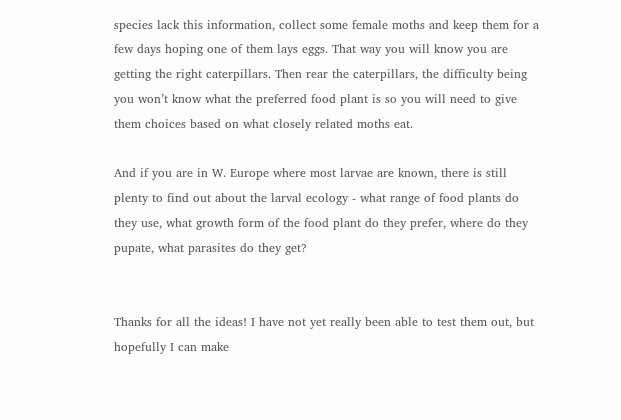species lack this information, collect some female moths and keep them for a few days hoping one of them lays eggs. That way you will know you are getting the right caterpillars. Then rear the caterpillars, the difficulty being you won’t know what the preferred food plant is so you will need to give them choices based on what closely related moths eat.

And if you are in W. Europe where most larvae are known, there is still plenty to find out about the larval ecology - what range of food plants do they use, what growth form of the food plant do they prefer, where do they pupate, what parasites do they get?


Thanks for all the ideas! I have not yet really been able to test them out, but hopefully I can make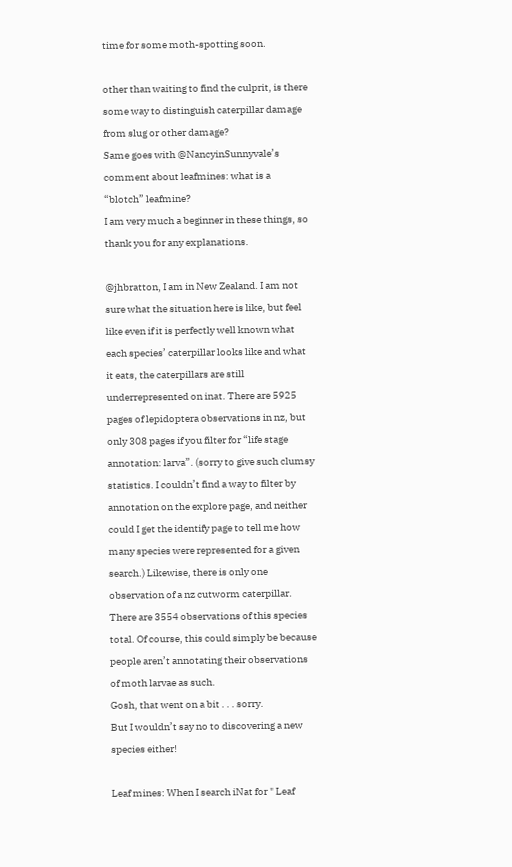time for some moth-spotting soon.

other than waiting to find the culprit, is there some way to distinguish caterpillar damage from slug or other damage?
Same goes with @NancyinSunnyvale’s comment about leafmines: what is a “blotch” leafmine?
I am very much a beginner in these things, so thank you for any explanations.

@jhbratton, I am in New Zealand. I am not sure what the situation here is like, but feel like even if it is perfectly well known what each species’ caterpillar looks like and what it eats, the caterpillars are still underrepresented on inat. There are 5925 pages of lepidoptera observations in nz, but only 308 pages if you filter for “life stage annotation: larva”. (sorry to give such clumsy statistics. I couldn’t find a way to filter by annotation on the explore page, and neither could I get the identify page to tell me how many species were represented for a given search.) Likewise, there is only one observation of a nz cutworm caterpillar. There are 3554 observations of this species total. Of course, this could simply be because people aren’t annotating their observations of moth larvae as such.
Gosh, that went on a bit . . . sorry.
But I wouldn’t say no to discovering a new species either!

Leaf mines: When I search iNat for " Leaf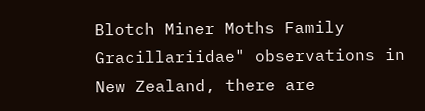Blotch Miner Moths Family Gracillariidae" observations in New Zealand, there are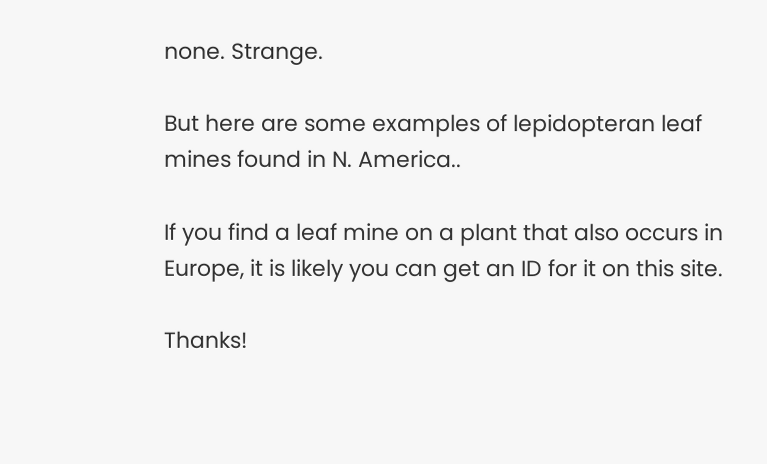none. Strange.

But here are some examples of lepidopteran leaf mines found in N. America..

If you find a leaf mine on a plant that also occurs in Europe, it is likely you can get an ID for it on this site.

Thanks!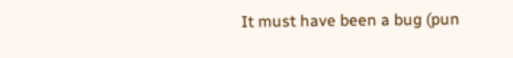It must have been a bug (pun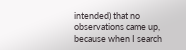intended) that no observations came up, because when I search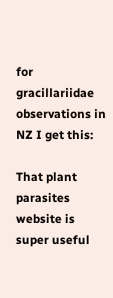for gracillariidae observations in NZ I get this:

That plant parasites website is super useful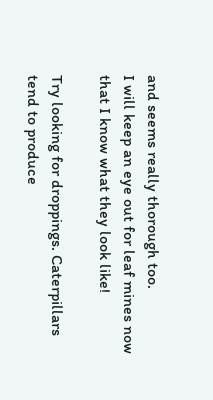and seems really thorough too.
I will keep an eye out for leaf mines now that I know what they look like!

Try looking for droppings. Caterpillars tend to produce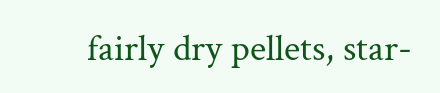fairly dry pellets, star-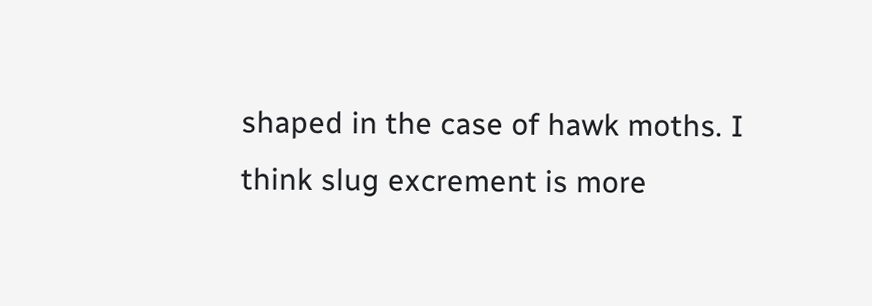shaped in the case of hawk moths. I think slug excrement is more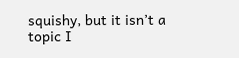squishy, but it isn’t a topic I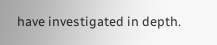have investigated in depth.